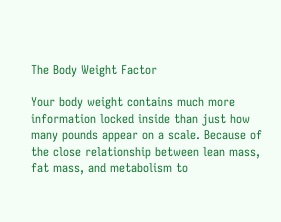The Body Weight Factor

Your body weight contains much more information locked inside than just how many pounds appear on a scale. Because of the close relationship between lean mass, fat mass, and metabolism to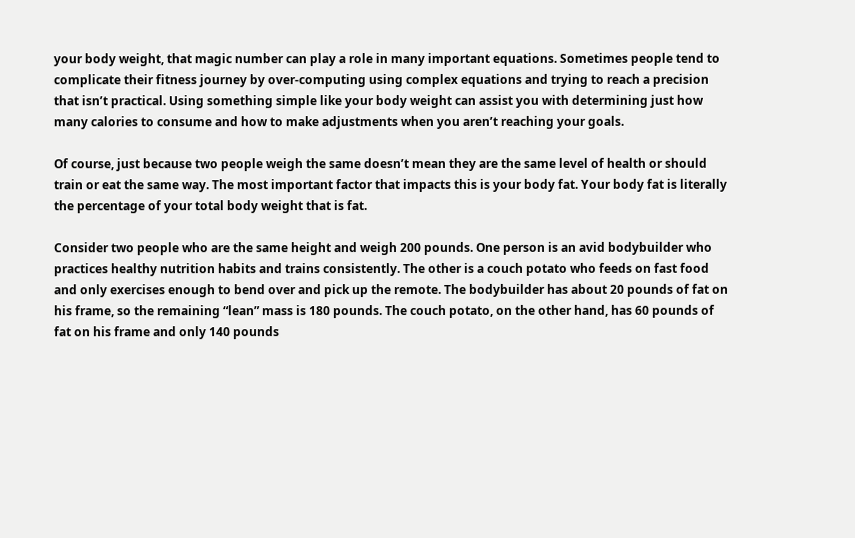your body weight, that magic number can play a role in many important equations. Sometimes people tend to complicate their fitness journey by over-computing using complex equations and trying to reach a precision that isn’t practical. Using something simple like your body weight can assist you with determining just how many calories to consume and how to make adjustments when you aren’t reaching your goals.

Of course, just because two people weigh the same doesn’t mean they are the same level of health or should train or eat the same way. The most important factor that impacts this is your body fat. Your body fat is literally the percentage of your total body weight that is fat.

Consider two people who are the same height and weigh 200 pounds. One person is an avid bodybuilder who practices healthy nutrition habits and trains consistently. The other is a couch potato who feeds on fast food and only exercises enough to bend over and pick up the remote. The bodybuilder has about 20 pounds of fat on his frame, so the remaining “lean” mass is 180 pounds. The couch potato, on the other hand, has 60 pounds of fat on his frame and only 140 pounds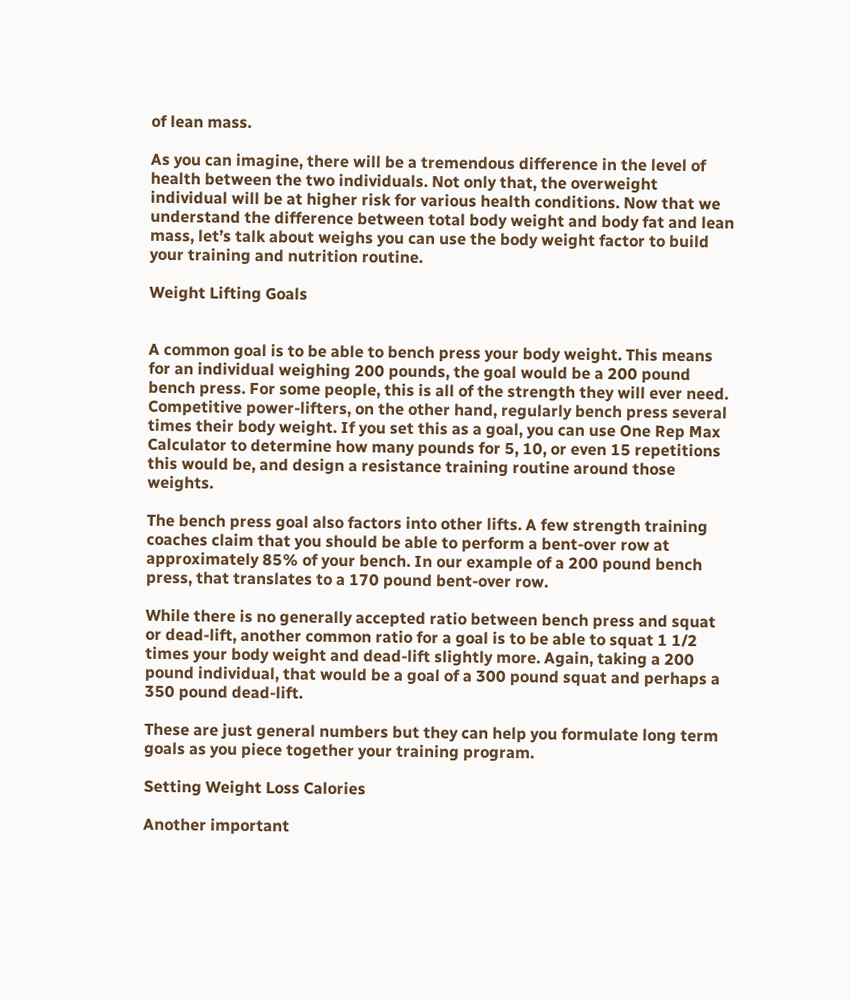of lean mass.

As you can imagine, there will be a tremendous difference in the level of health between the two individuals. Not only that, the overweight individual will be at higher risk for various health conditions. Now that we understand the difference between total body weight and body fat and lean mass, let’s talk about weighs you can use the body weight factor to build your training and nutrition routine.

Weight Lifting Goals


A common goal is to be able to bench press your body weight. This means for an individual weighing 200 pounds, the goal would be a 200 pound bench press. For some people, this is all of the strength they will ever need. Competitive power-lifters, on the other hand, regularly bench press several times their body weight. If you set this as a goal, you can use One Rep Max Calculator to determine how many pounds for 5, 10, or even 15 repetitions this would be, and design a resistance training routine around those weights.

The bench press goal also factors into other lifts. A few strength training coaches claim that you should be able to perform a bent-over row at approximately 85% of your bench. In our example of a 200 pound bench press, that translates to a 170 pound bent-over row.

While there is no generally accepted ratio between bench press and squat or dead-lift, another common ratio for a goal is to be able to squat 1 1/2 times your body weight and dead-lift slightly more. Again, taking a 200 pound individual, that would be a goal of a 300 pound squat and perhaps a 350 pound dead-lift.

These are just general numbers but they can help you formulate long term goals as you piece together your training program.

Setting Weight Loss Calories

Another important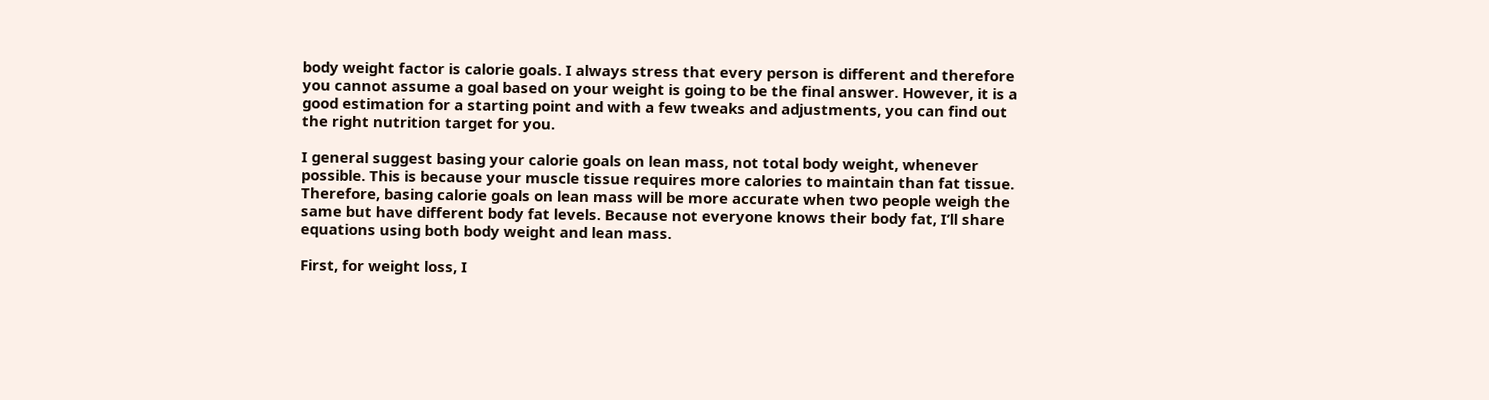body weight factor is calorie goals. I always stress that every person is different and therefore you cannot assume a goal based on your weight is going to be the final answer. However, it is a good estimation for a starting point and with a few tweaks and adjustments, you can find out the right nutrition target for you.

I general suggest basing your calorie goals on lean mass, not total body weight, whenever possible. This is because your muscle tissue requires more calories to maintain than fat tissue. Therefore, basing calorie goals on lean mass will be more accurate when two people weigh the same but have different body fat levels. Because not everyone knows their body fat, I’ll share equations using both body weight and lean mass.

First, for weight loss, I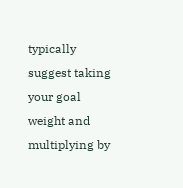typically suggest taking your goal weight and multiplying by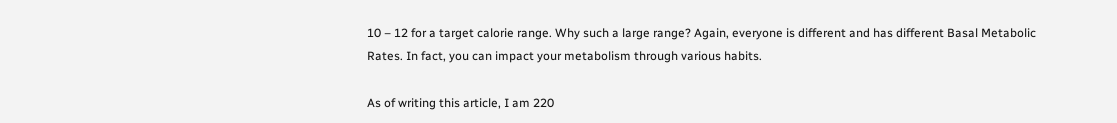10 – 12 for a target calorie range. Why such a large range? Again, everyone is different and has different Basal Metabolic Rates. In fact, you can impact your metabolism through various habits.

As of writing this article, I am 220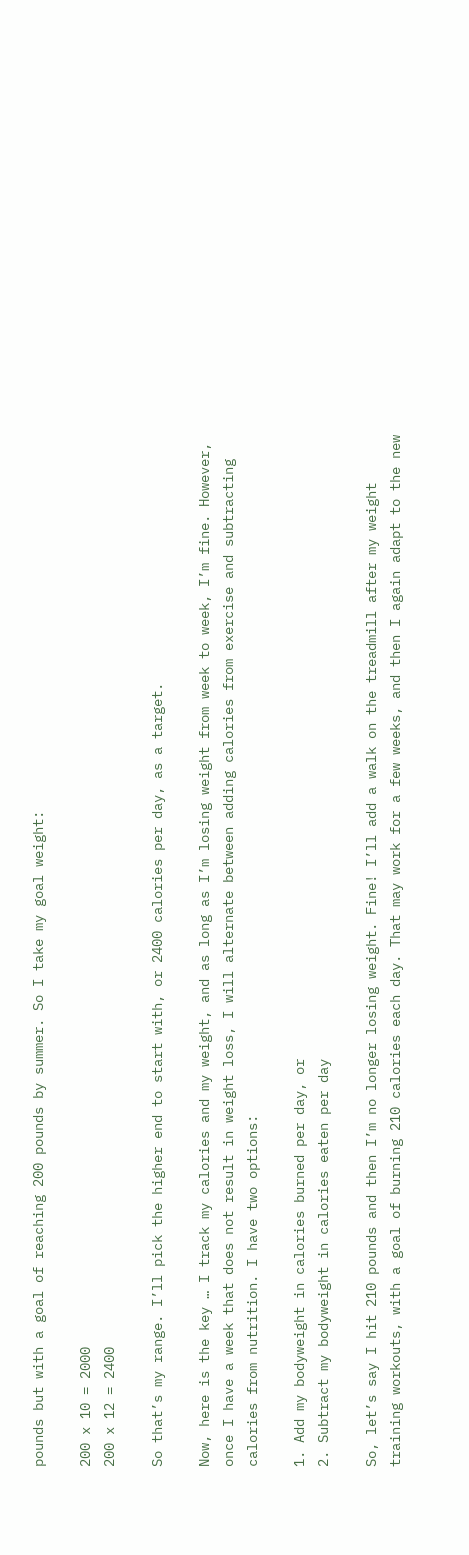pounds but with a goal of reaching 200 pounds by summer. So I take my goal weight:

200 x 10 = 2000
200 x 12 = 2400

So that’s my range. I’ll pick the higher end to start with, or 2400 calories per day, as a target.

Now, here is the key … I track my calories and my weight, and as long as I’m losing weight from week to week, I’m fine. However, once I have a week that does not result in weight loss, I will alternate between adding calories from exercise and subtracting calories from nutrition. I have two options:

1. Add my bodyweight in calories burned per day, or
2. Subtract my bodyweight in calories eaten per day

So, let’s say I hit 210 pounds and then I’m no longer losing weight. Fine! I’ll add a walk on the treadmill after my weight training workouts, with a goal of burning 210 calories each day. That may work for a few weeks, and then I again adapt to the new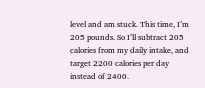level and am stuck. This time, I’m 205 pounds. So I’ll subtract 205 calories from my daily intake, and target 2200 calories per day instead of 2400.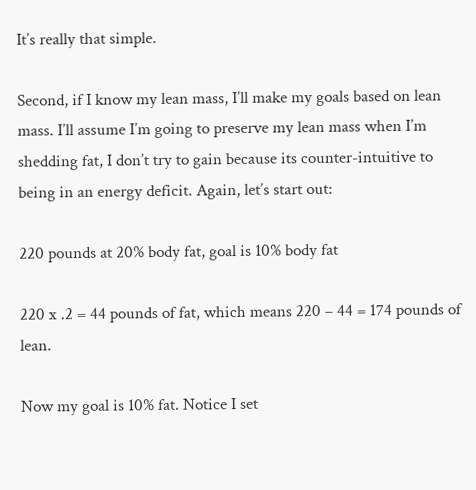It’s really that simple.

Second, if I know my lean mass, I’ll make my goals based on lean mass. I’ll assume I’m going to preserve my lean mass when I’m shedding fat, I don’t try to gain because its counter-intuitive to being in an energy deficit. Again, let’s start out:

220 pounds at 20% body fat, goal is 10% body fat

220 x .2 = 44 pounds of fat, which means 220 – 44 = 174 pounds of lean.

Now my goal is 10% fat. Notice I set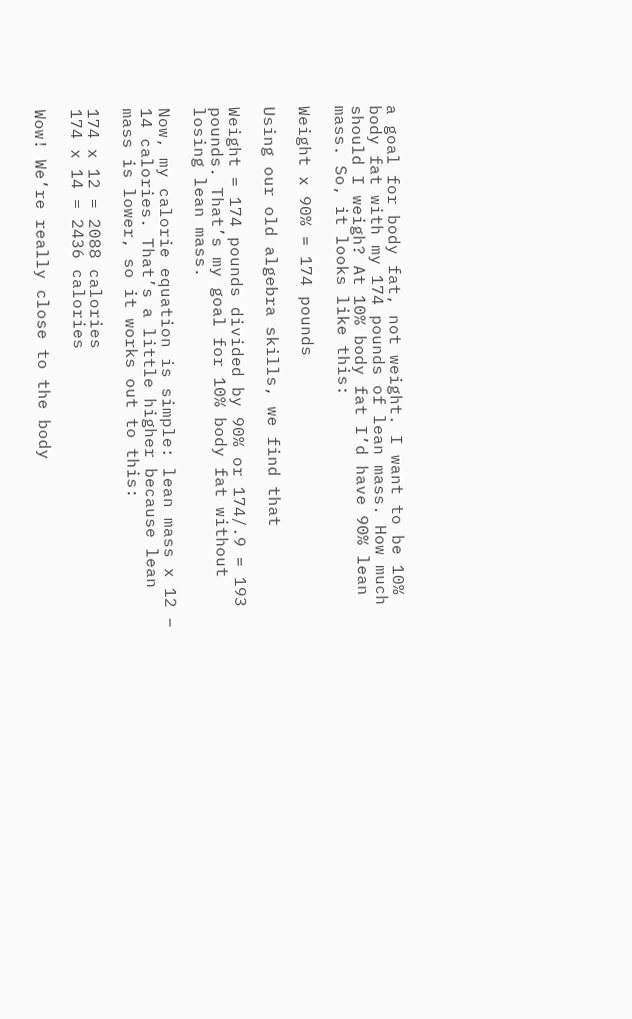a goal for body fat, not weight. I want to be 10% body fat with my 174 pounds of lean mass. How much should I weigh? At 10% body fat I’d have 90% lean mass. So, it looks like this:

Weight x 90% = 174 pounds

Using our old algebra skills, we find that

Weight = 174 pounds divided by 90% or 174/.9 = 193 pounds. That’s my goal for 10% body fat without losing lean mass.

Now, my calorie equation is simple: lean mass x 12 – 14 calories. That’s a little higher because lean mass is lower, so it works out to this:

174 x 12 = 2088 calories
174 x 14 = 2436 calories

Wow! We’re really close to the body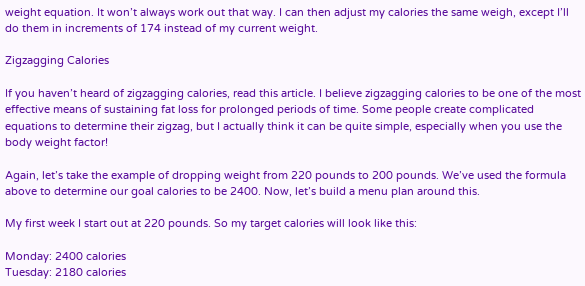weight equation. It won’t always work out that way. I can then adjust my calories the same weigh, except I’ll do them in increments of 174 instead of my current weight.

Zigzagging Calories

If you haven’t heard of zigzagging calories, read this article. I believe zigzagging calories to be one of the most effective means of sustaining fat loss for prolonged periods of time. Some people create complicated equations to determine their zigzag, but I actually think it can be quite simple, especially when you use the body weight factor!

Again, let’s take the example of dropping weight from 220 pounds to 200 pounds. We’ve used the formula above to determine our goal calories to be 2400. Now, let’s build a menu plan around this.

My first week I start out at 220 pounds. So my target calories will look like this:

Monday: 2400 calories
Tuesday: 2180 calories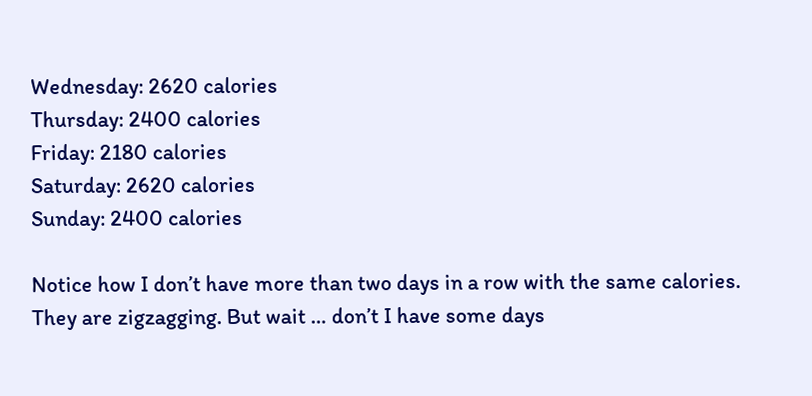Wednesday: 2620 calories
Thursday: 2400 calories
Friday: 2180 calories
Saturday: 2620 calories
Sunday: 2400 calories

Notice how I don’t have more than two days in a row with the same calories. They are zigzagging. But wait … don’t I have some days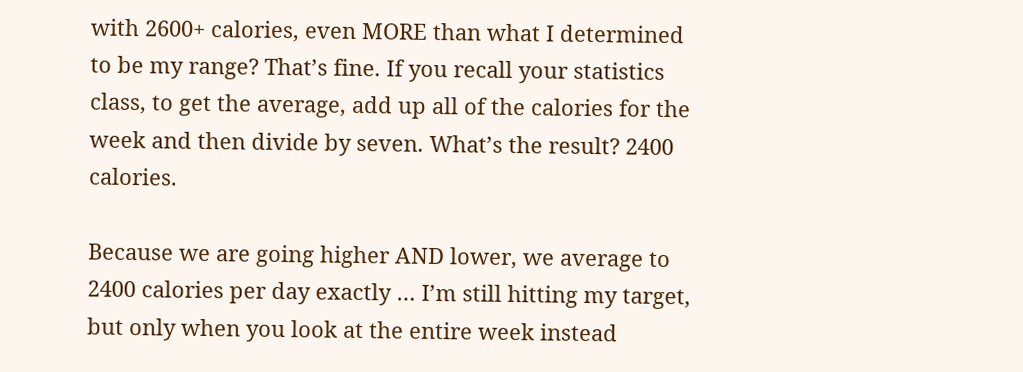with 2600+ calories, even MORE than what I determined to be my range? That’s fine. If you recall your statistics class, to get the average, add up all of the calories for the week and then divide by seven. What’s the result? 2400 calories.

Because we are going higher AND lower, we average to 2400 calories per day exactly … I’m still hitting my target, but only when you look at the entire week instead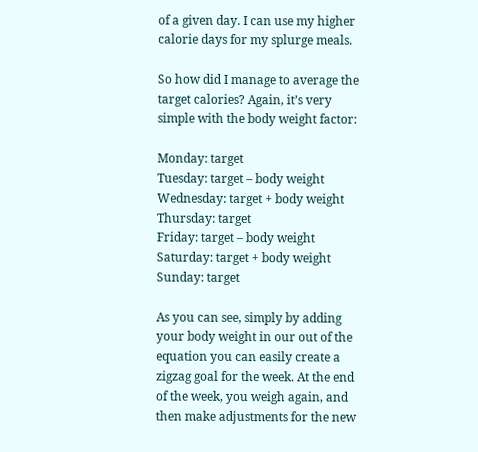of a given day. I can use my higher calorie days for my splurge meals.

So how did I manage to average the target calories? Again, it’s very simple with the body weight factor:

Monday: target
Tuesday: target – body weight
Wednesday: target + body weight
Thursday: target
Friday: target – body weight
Saturday: target + body weight
Sunday: target

As you can see, simply by adding your body weight in our out of the equation you can easily create a zigzag goal for the week. At the end of the week, you weigh again, and then make adjustments for the new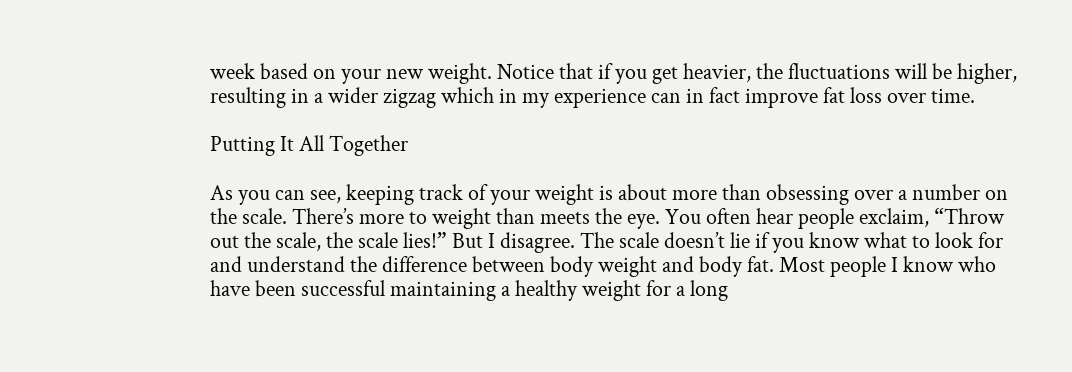week based on your new weight. Notice that if you get heavier, the fluctuations will be higher, resulting in a wider zigzag which in my experience can in fact improve fat loss over time.

Putting It All Together

As you can see, keeping track of your weight is about more than obsessing over a number on the scale. There’s more to weight than meets the eye. You often hear people exclaim, “Throw out the scale, the scale lies!” But I disagree. The scale doesn’t lie if you know what to look for and understand the difference between body weight and body fat. Most people I know who have been successful maintaining a healthy weight for a long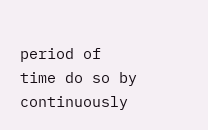period of time do so by continuously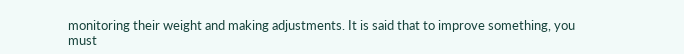monitoring their weight and making adjustments. It is said that to improve something, you must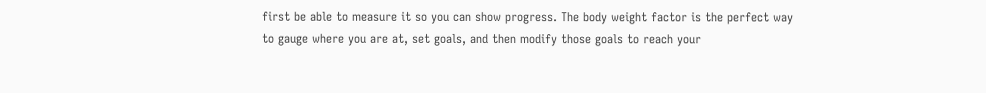first be able to measure it so you can show progress. The body weight factor is the perfect way to gauge where you are at, set goals, and then modify those goals to reach your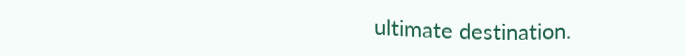ultimate destination.